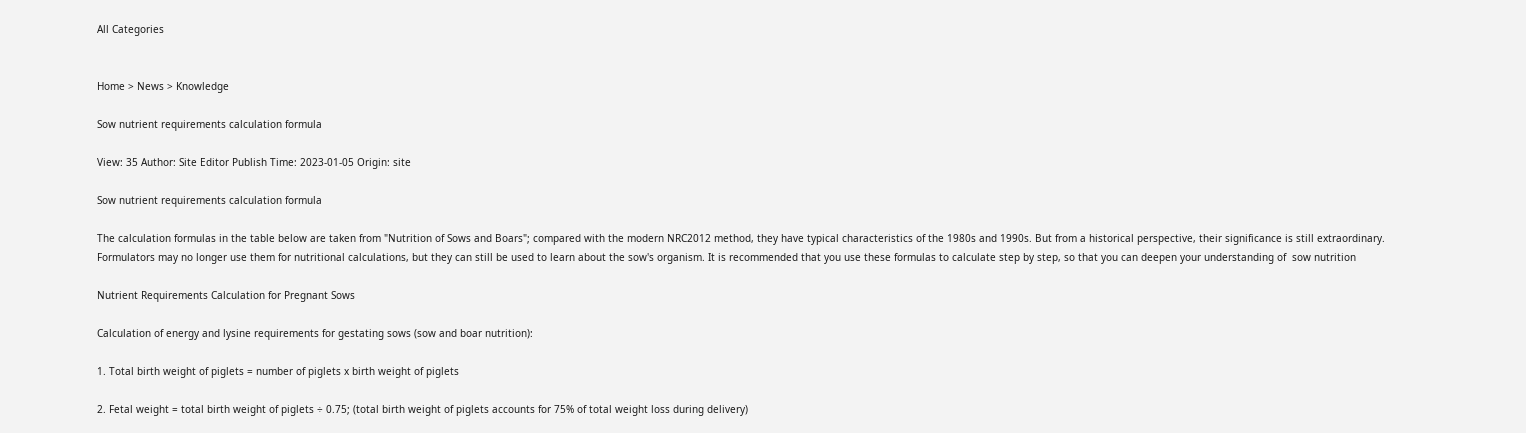All Categories


Home > News > Knowledge

Sow nutrient requirements calculation formula

View: 35 Author: Site Editor Publish Time: 2023-01-05 Origin: site

Sow nutrient requirements calculation formula

The calculation formulas in the table below are taken from "Nutrition of Sows and Boars"; compared with the modern NRC2012 method, they have typical characteristics of the 1980s and 1990s. But from a historical perspective, their significance is still extraordinary. Formulators may no longer use them for nutritional calculations, but they can still be used to learn about the sow's organism. It is recommended that you use these formulas to calculate step by step, so that you can deepen your understanding of  sow nutrition

Nutrient Requirements Calculation for Pregnant Sows

Calculation of energy and lysine requirements for gestating sows (sow and boar nutrition):

1. Total birth weight of piglets = number of piglets x birth weight of piglets

2. Fetal weight = total birth weight of piglets ÷ 0.75; (total birth weight of piglets accounts for 75% of total weight loss during delivery)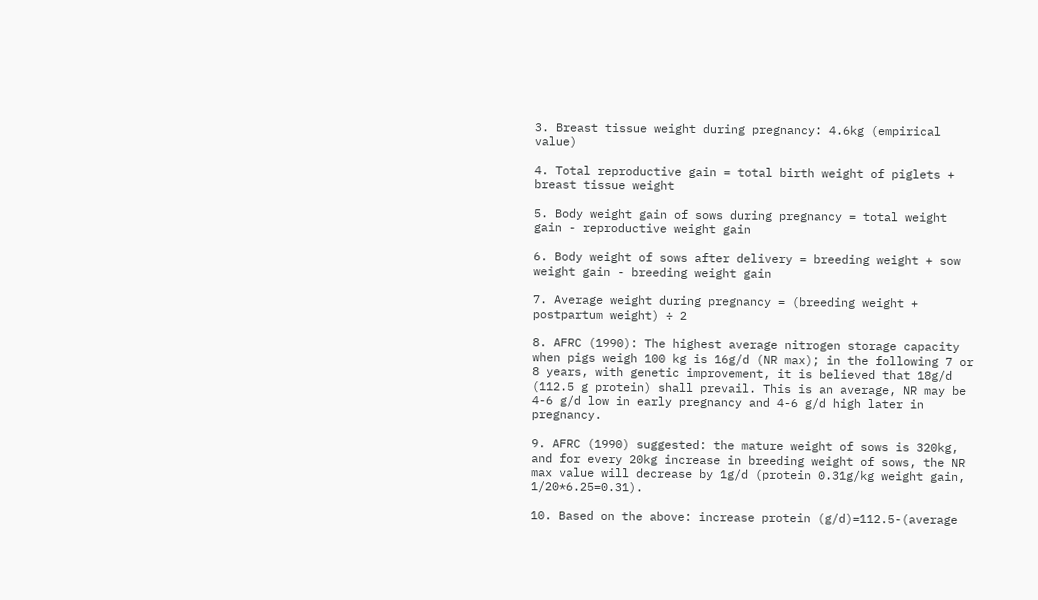3. Breast tissue weight during pregnancy: 4.6kg (empirical value)

4. Total reproductive gain = total birth weight of piglets + breast tissue weight

5. Body weight gain of sows during pregnancy = total weight gain - reproductive weight gain

6. Body weight of sows after delivery = breeding weight + sow weight gain - breeding weight gain

7. Average weight during pregnancy = (breeding weight + postpartum weight) ÷ 2

8. AFRC (1990): The highest average nitrogen storage capacity when pigs weigh 100 kg is 16g/d (NR max); in the following 7 or 8 years, with genetic improvement, it is believed that 18g/d (112.5 g protein) shall prevail. This is an average, NR may be 4-6 g/d low in early pregnancy and 4-6 g/d high later in pregnancy.

9. AFRC (1990) suggested: the mature weight of sows is 320kg, and for every 20kg increase in breeding weight of sows, the NR max value will decrease by 1g/d (protein 0.31g/kg weight gain, 1/20*6.25=0.31).

10. Based on the above: increase protein (g/d)=112.5-(average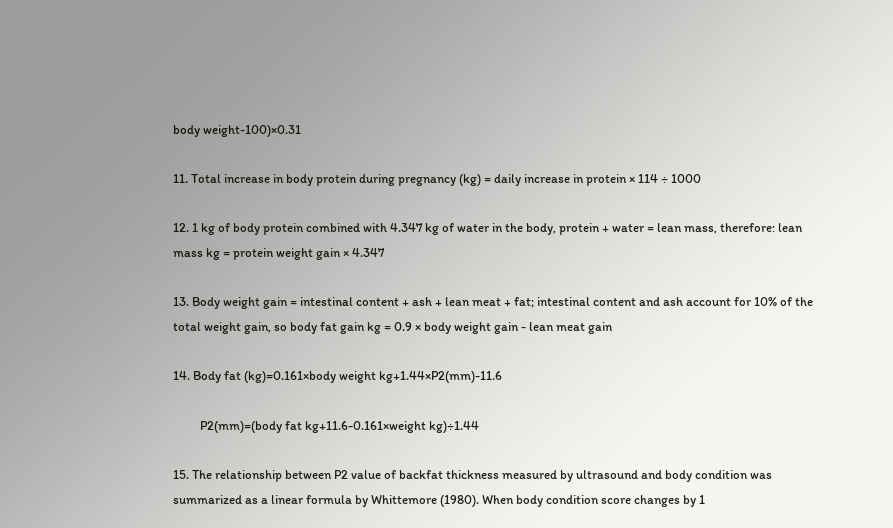body weight-100)×0.31

11. Total increase in body protein during pregnancy (kg) = daily increase in protein × 114 ÷ 1000

12. 1 kg of body protein combined with 4.347 kg of water in the body, protein + water = lean mass, therefore: lean mass kg = protein weight gain × 4.347

13. Body weight gain = intestinal content + ash + lean meat + fat; intestinal content and ash account for 10% of the total weight gain, so body fat gain kg = 0.9 × body weight gain - lean meat gain

14. Body fat (kg)=0.161×body weight kg+1.44×P2(mm)-11.6

         P2(mm)=(body fat kg+11.6-0.161×weight kg)÷1.44

15. The relationship between P2 value of backfat thickness measured by ultrasound and body condition was summarized as a linear formula by Whittemore (1980). When body condition score changes by 1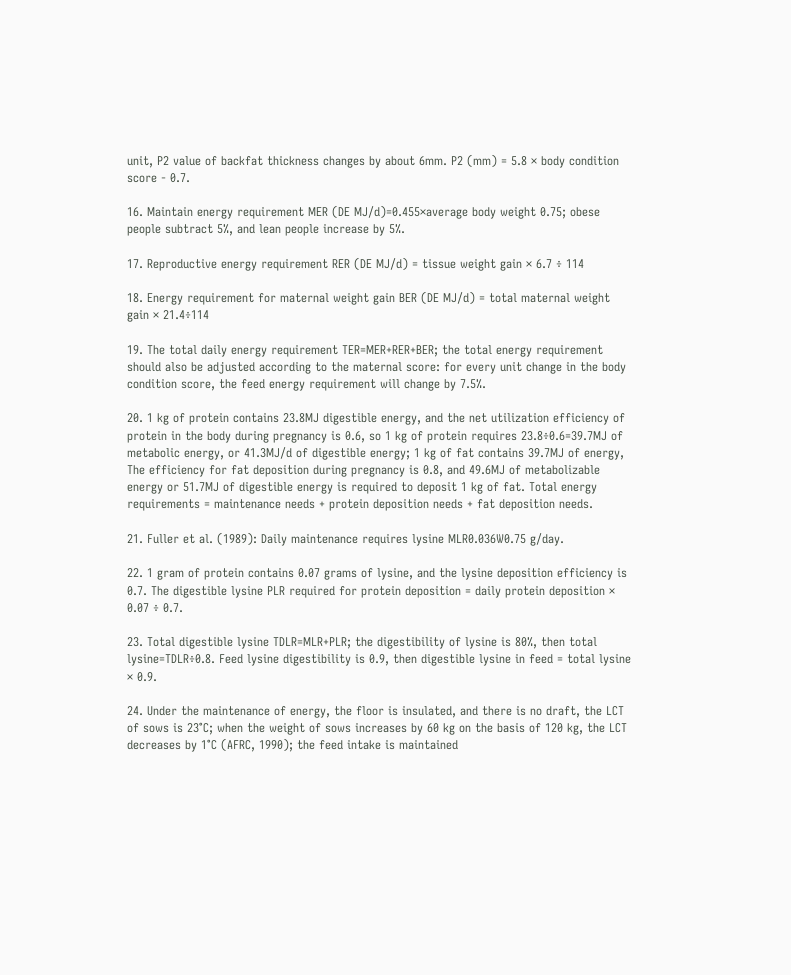unit, P2 value of backfat thickness changes by about 6mm. P2 (mm) = 5.8 × body condition score - 0.7.

16. Maintain energy requirement MER (DE MJ/d)=0.455×average body weight 0.75; obese people subtract 5%, and lean people increase by 5%.

17. Reproductive energy requirement RER (DE MJ/d) = tissue weight gain × 6.7 ÷ 114

18. Energy requirement for maternal weight gain BER (DE MJ/d) = total maternal weight gain × 21.4÷114

19. The total daily energy requirement TER=MER+RER+BER; the total energy requirement should also be adjusted according to the maternal score: for every unit change in the body condition score, the feed energy requirement will change by 7.5%.

20. 1 kg of protein contains 23.8MJ digestible energy, and the net utilization efficiency of protein in the body during pregnancy is 0.6, so 1 kg of protein requires 23.8÷0.6=39.7MJ of metabolic energy, or 41.3MJ/d of digestible energy; 1 kg of fat contains 39.7MJ of energy, The efficiency for fat deposition during pregnancy is 0.8, and 49.6MJ of metabolizable energy or 51.7MJ of digestible energy is required to deposit 1 kg of fat. Total energy requirements = maintenance needs + protein deposition needs + fat deposition needs.

21. Fuller et al. (1989): Daily maintenance requires lysine MLR0.036W0.75 g/day.

22. 1 gram of protein contains 0.07 grams of lysine, and the lysine deposition efficiency is 0.7. The digestible lysine PLR required for protein deposition = daily protein deposition × 0.07 ÷ 0.7.

23. Total digestible lysine TDLR=MLR+PLR; the digestibility of lysine is 80%, then total lysine=TDLR÷0.8. Feed lysine digestibility is 0.9, then digestible lysine in feed = total lysine × 0.9.

24. Under the maintenance of energy, the floor is insulated, and there is no draft, the LCT of sows is 23°C; when the weight of sows increases by 60 kg on the basis of 120 kg, the LCT decreases by 1°C (AFRC, 1990); the feed intake is maintained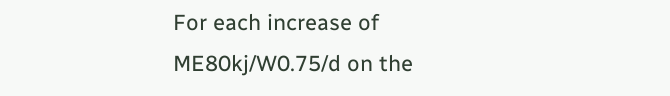For each increase of ME80kj/W0.75/d on the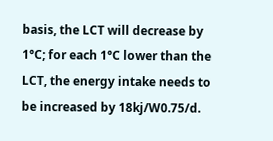basis, the LCT will decrease by 1°C; for each 1°C lower than the LCT, the energy intake needs to be increased by 18kj/W0.75/d.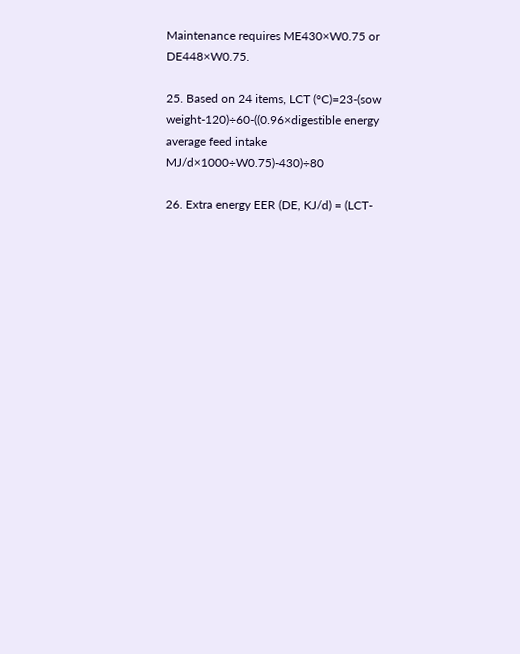Maintenance requires ME430×W0.75 or DE448×W0.75.

25. Based on 24 items, LCT (°C)=23-(sow weight-120)÷60-((0.96×digestible energy average feed intake MJ/d×1000÷W0.75)-430)÷80

26. Extra energy EER (DE, KJ/d) = (LCT-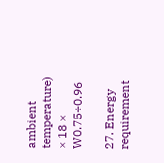ambient temperature) × 18 × W0.75÷0.96

27. Energy requirement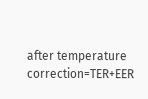after temperature correction=TER+EER